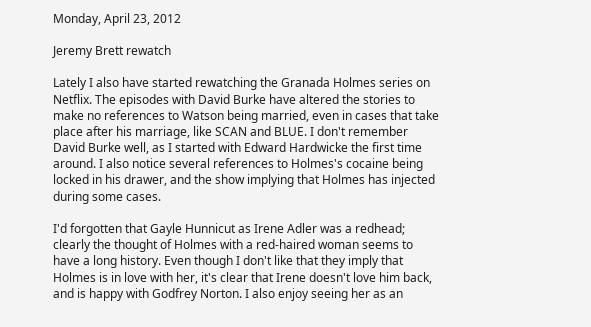Monday, April 23, 2012

Jeremy Brett rewatch

Lately I also have started rewatching the Granada Holmes series on Netflix. The episodes with David Burke have altered the stories to make no references to Watson being married, even in cases that take place after his marriage, like SCAN and BLUE. I don't remember David Burke well, as I started with Edward Hardwicke the first time around. I also notice several references to Holmes's cocaine being locked in his drawer, and the show implying that Holmes has injected during some cases.

I'd forgotten that Gayle Hunnicut as Irene Adler was a redhead; clearly the thought of Holmes with a red-haired woman seems to have a long history. Even though I don't like that they imply that Holmes is in love with her, it's clear that Irene doesn't love him back, and is happy with Godfrey Norton. I also enjoy seeing her as an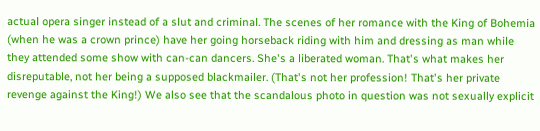actual opera singer instead of a slut and criminal. The scenes of her romance with the King of Bohemia (when he was a crown prince) have her going horseback riding with him and dressing as man while they attended some show with can-can dancers. She's a liberated woman. That's what makes her disreputable, not her being a supposed blackmailer. (That's not her profession! That's her private revenge against the King!) We also see that the scandalous photo in question was not sexually explicit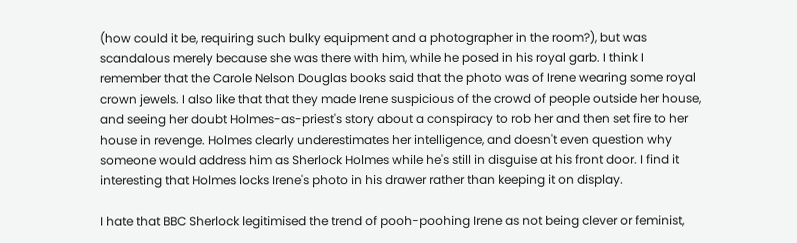(how could it be, requiring such bulky equipment and a photographer in the room?), but was scandalous merely because she was there with him, while he posed in his royal garb. I think I remember that the Carole Nelson Douglas books said that the photo was of Irene wearing some royal crown jewels. I also like that that they made Irene suspicious of the crowd of people outside her house, and seeing her doubt Holmes-as-priest's story about a conspiracy to rob her and then set fire to her house in revenge. Holmes clearly underestimates her intelligence, and doesn't even question why someone would address him as Sherlock Holmes while he's still in disguise at his front door. I find it interesting that Holmes locks Irene's photo in his drawer rather than keeping it on display.

I hate that BBC Sherlock legitimised the trend of pooh-poohing Irene as not being clever or feminist,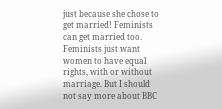just because she chose to get married! Feminists can get married too. Feminists just want women to have equal rights, with or without marriage. But I should not say more about BBC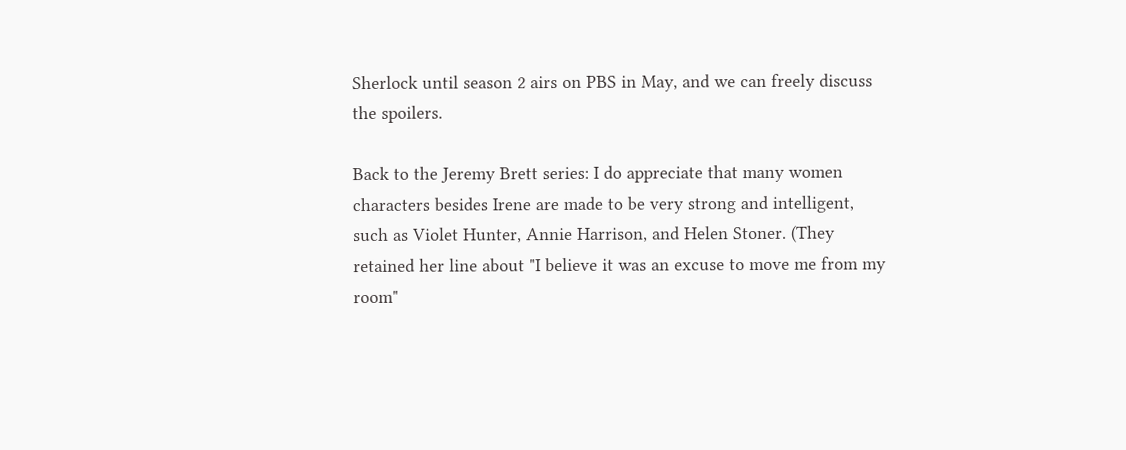Sherlock until season 2 airs on PBS in May, and we can freely discuss the spoilers.

Back to the Jeremy Brett series: I do appreciate that many women characters besides Irene are made to be very strong and intelligent, such as Violet Hunter, Annie Harrison, and Helen Stoner. (They retained her line about "I believe it was an excuse to move me from my room"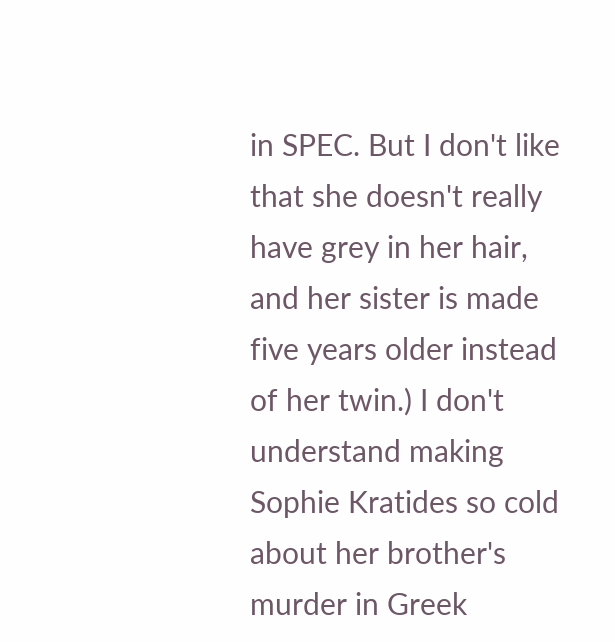in SPEC. But I don't like that she doesn't really have grey in her hair, and her sister is made five years older instead of her twin.) I don't understand making Sophie Kratides so cold about her brother's murder in Greek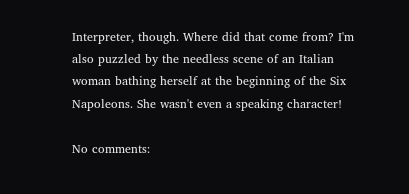Interpreter, though. Where did that come from? I'm also puzzled by the needless scene of an Italian woman bathing herself at the beginning of the Six Napoleons. She wasn't even a speaking character!

No comments: